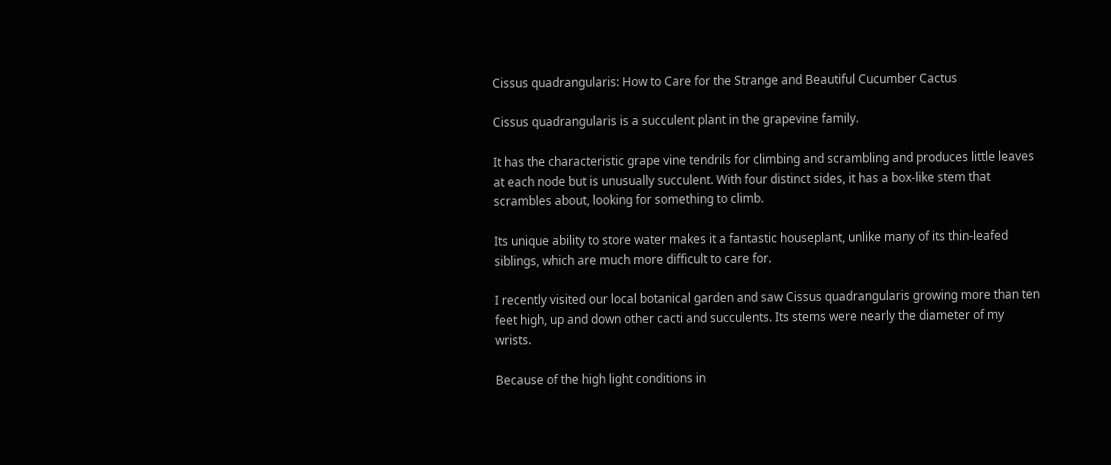Cissus quadrangularis: How to Care for the Strange and Beautiful Cucumber Cactus

Cissus quadrangularis is a succulent plant in the grapevine family.

It has the characteristic grape vine tendrils for climbing and scrambling and produces little leaves at each node but is unusually succulent. With four distinct sides, it has a box-like stem that scrambles about, looking for something to climb.

Its unique ability to store water makes it a fantastic houseplant, unlike many of its thin-leafed siblings, which are much more difficult to care for.

I recently visited our local botanical garden and saw Cissus quadrangularis growing more than ten feet high, up and down other cacti and succulents. Its stems were nearly the diameter of my wrists.

Because of the high light conditions in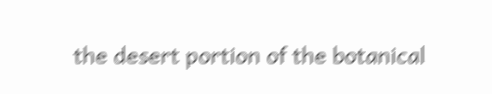the desert portion of the botanical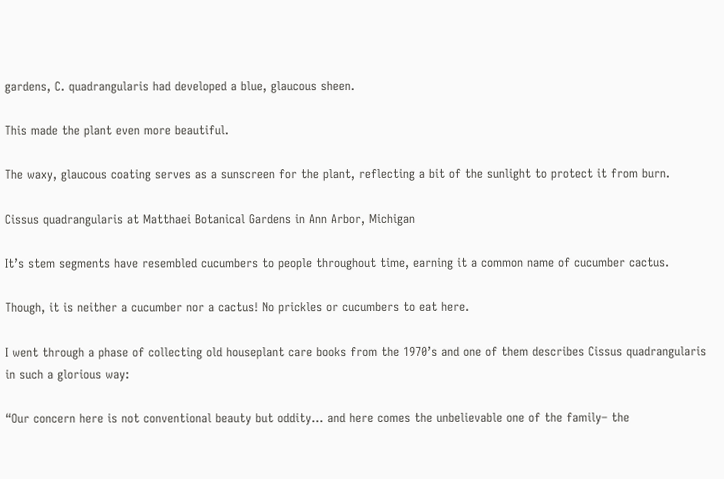gardens, C. quadrangularis had developed a blue, glaucous sheen.

This made the plant even more beautiful.

The waxy, glaucous coating serves as a sunscreen for the plant, reflecting a bit of the sunlight to protect it from burn.

Cissus quadrangularis at Matthaei Botanical Gardens in Ann Arbor, Michigan

It’s stem segments have resembled cucumbers to people throughout time, earning it a common name of cucumber cactus.

Though, it is neither a cucumber nor a cactus! No prickles or cucumbers to eat here.

I went through a phase of collecting old houseplant care books from the 1970’s and one of them describes Cissus quadrangularis in such a glorious way:

“Our concern here is not conventional beauty but oddity… and here comes the unbelievable one of the family– the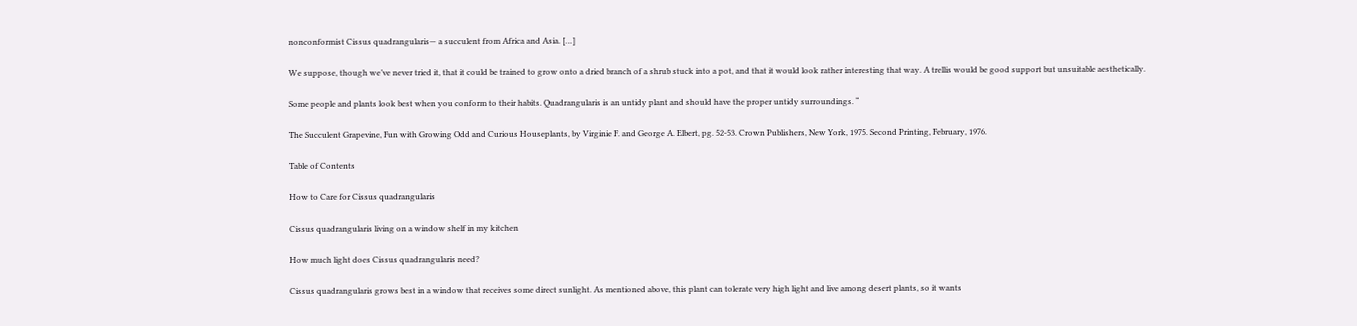nonconformist Cissus quadrangularis— a succulent from Africa and Asia. […]

We suppose, though we’ve never tried it, that it could be trained to grow onto a dried branch of a shrub stuck into a pot, and that it would look rather interesting that way. A trellis would be good support but unsuitable aesthetically.

Some people and plants look best when you conform to their habits. Quadrangularis is an untidy plant and should have the proper untidy surroundings. “

The Succulent Grapevine, Fun with Growing Odd and Curious Houseplants, by Virginie F. and George A. Elbert, pg. 52-53. Crown Publishers, New York, 1975. Second Printing, February, 1976.

Table of Contents

How to Care for Cissus quadrangularis

Cissus quadrangularis living on a window shelf in my kitchen

How much light does Cissus quadrangularis need?

Cissus quadrangularis grows best in a window that receives some direct sunlight. As mentioned above, this plant can tolerate very high light and live among desert plants, so it wants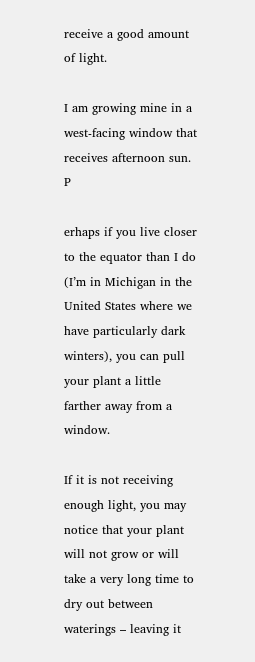receive a good amount of light.

I am growing mine in a west-facing window that receives afternoon sun. P

erhaps if you live closer to the equator than I do (I’m in Michigan in the United States where we have particularly dark winters), you can pull your plant a little farther away from a window.

If it is not receiving enough light, you may notice that your plant will not grow or will take a very long time to dry out between waterings – leaving it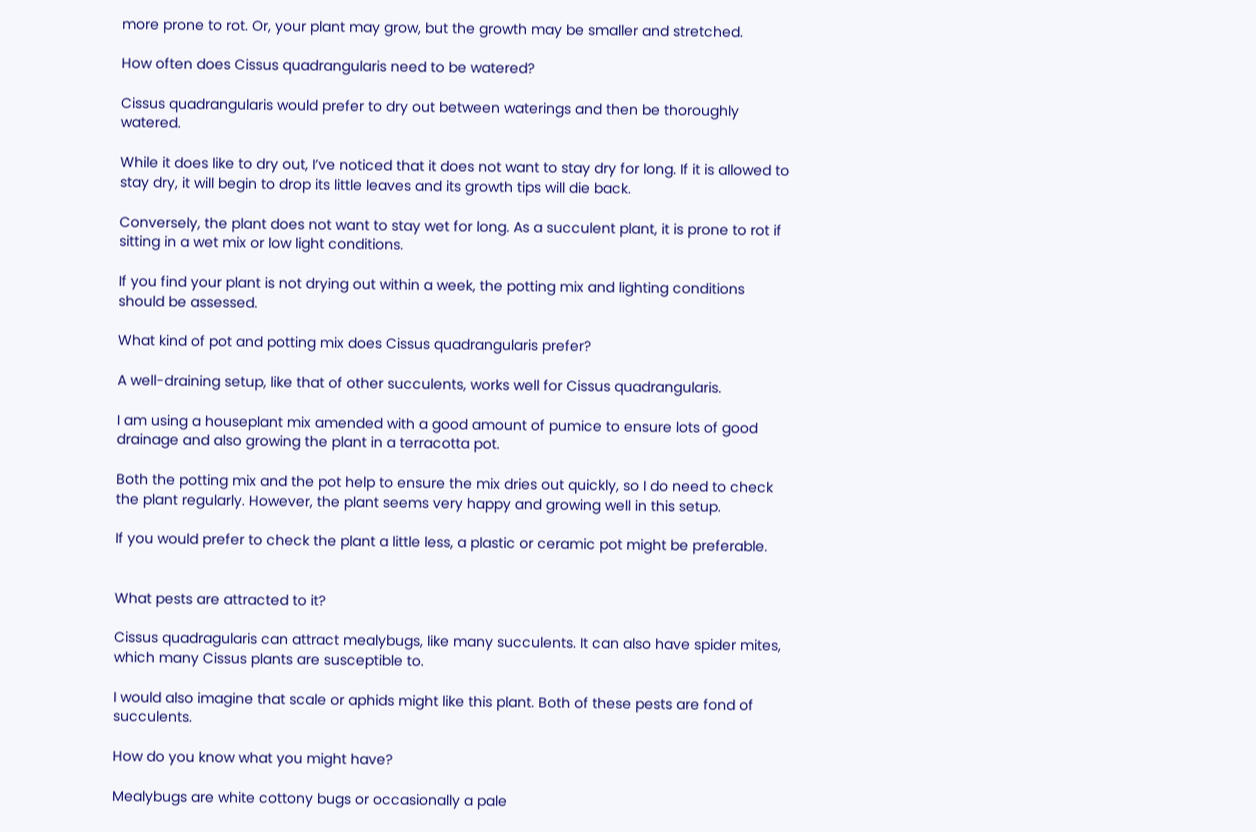more prone to rot. Or, your plant may grow, but the growth may be smaller and stretched.

How often does Cissus quadrangularis need to be watered?

Cissus quadrangularis would prefer to dry out between waterings and then be thoroughly watered.

While it does like to dry out, I’ve noticed that it does not want to stay dry for long. If it is allowed to stay dry, it will begin to drop its little leaves and its growth tips will die back.

Conversely, the plant does not want to stay wet for long. As a succulent plant, it is prone to rot if sitting in a wet mix or low light conditions.

If you find your plant is not drying out within a week, the potting mix and lighting conditions should be assessed.

What kind of pot and potting mix does Cissus quadrangularis prefer?

A well-draining setup, like that of other succulents, works well for Cissus quadrangularis.

I am using a houseplant mix amended with a good amount of pumice to ensure lots of good drainage and also growing the plant in a terracotta pot.

Both the potting mix and the pot help to ensure the mix dries out quickly, so I do need to check the plant regularly. However, the plant seems very happy and growing well in this setup.

If you would prefer to check the plant a little less, a plastic or ceramic pot might be preferable.


What pests are attracted to it?

Cissus quadragularis can attract mealybugs, like many succulents. It can also have spider mites, which many Cissus plants are susceptible to.

I would also imagine that scale or aphids might like this plant. Both of these pests are fond of succulents.

How do you know what you might have?

Mealybugs are white cottony bugs or occasionally a pale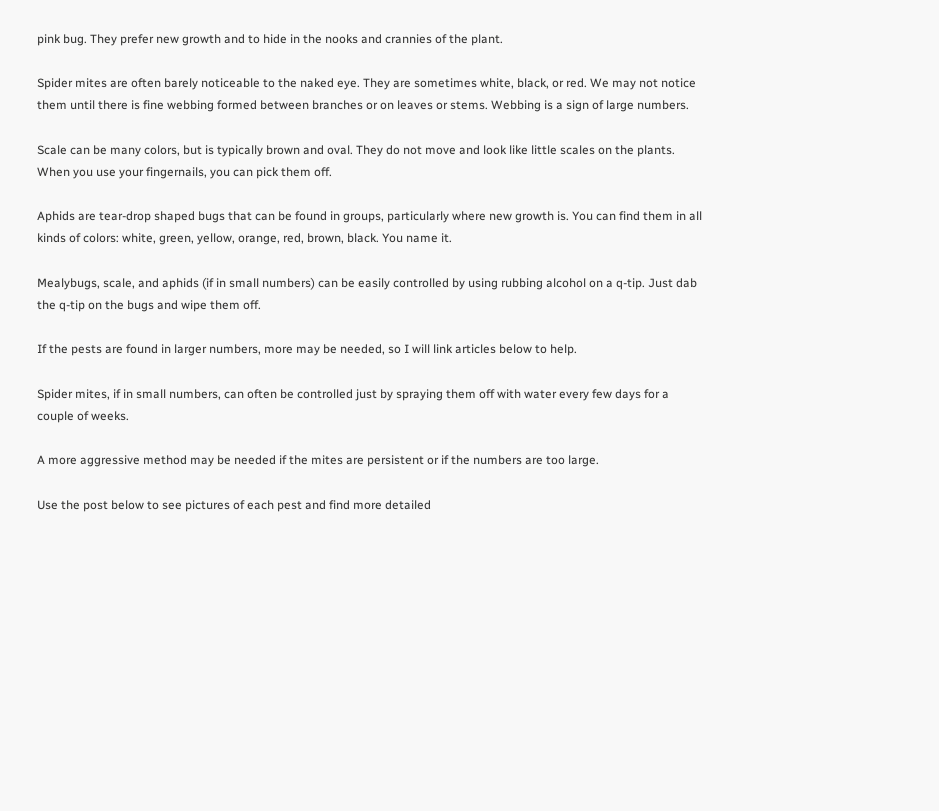pink bug. They prefer new growth and to hide in the nooks and crannies of the plant.

Spider mites are often barely noticeable to the naked eye. They are sometimes white, black, or red. We may not notice them until there is fine webbing formed between branches or on leaves or stems. Webbing is a sign of large numbers.

Scale can be many colors, but is typically brown and oval. They do not move and look like little scales on the plants. When you use your fingernails, you can pick them off.

Aphids are tear-drop shaped bugs that can be found in groups, particularly where new growth is. You can find them in all kinds of colors: white, green, yellow, orange, red, brown, black. You name it.

Mealybugs, scale, and aphids (if in small numbers) can be easily controlled by using rubbing alcohol on a q-tip. Just dab the q-tip on the bugs and wipe them off.

If the pests are found in larger numbers, more may be needed, so I will link articles below to help.

Spider mites, if in small numbers, can often be controlled just by spraying them off with water every few days for a couple of weeks.

A more aggressive method may be needed if the mites are persistent or if the numbers are too large.

Use the post below to see pictures of each pest and find more detailed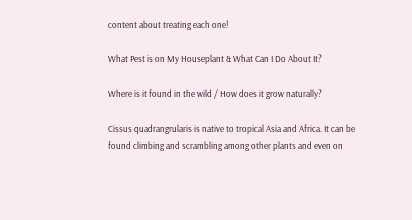content about treating each one!

What Pest is on My Houseplant & What Can I Do About It?

Where is it found in the wild / How does it grow naturally?

Cissus quadrangrularis is native to tropical Asia and Africa. It can be found climbing and scrambling among other plants and even on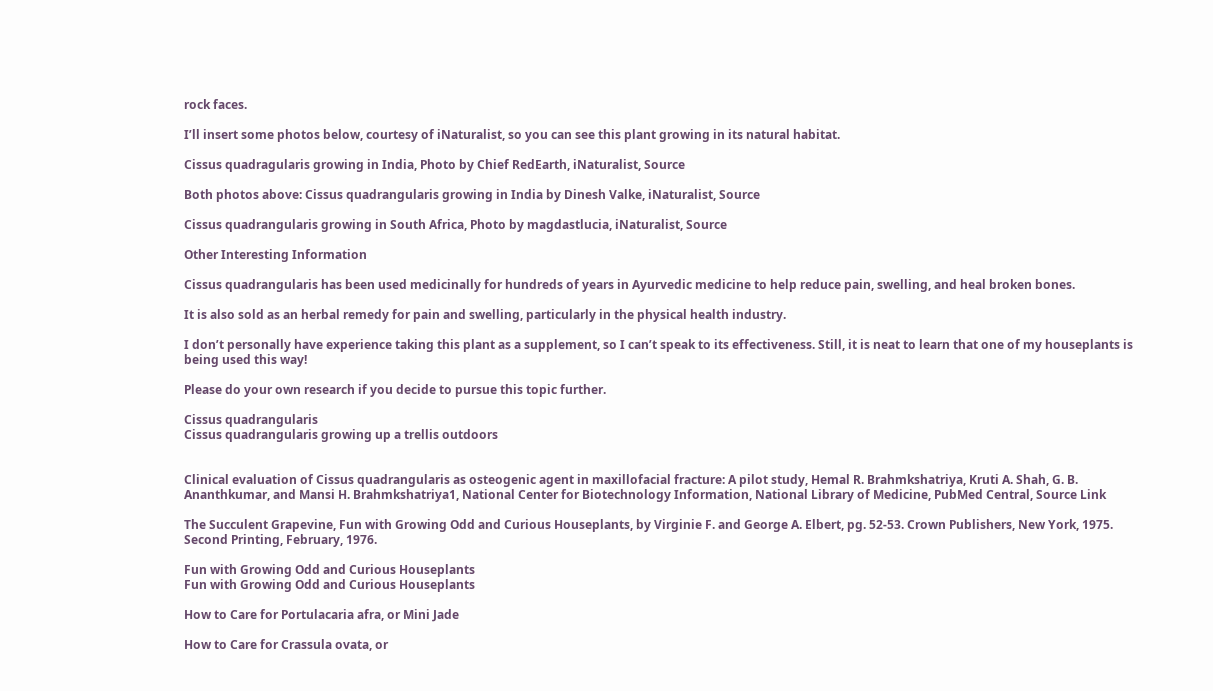rock faces.

I’ll insert some photos below, courtesy of iNaturalist, so you can see this plant growing in its natural habitat.

Cissus quadragularis growing in India, Photo by Chief RedEarth, iNaturalist, Source

Both photos above: Cissus quadrangularis growing in India by Dinesh Valke, iNaturalist, Source

Cissus quadrangularis growing in South Africa, Photo by magdastlucia, iNaturalist, Source

Other Interesting Information

Cissus quadrangularis has been used medicinally for hundreds of years in Ayurvedic medicine to help reduce pain, swelling, and heal broken bones.

It is also sold as an herbal remedy for pain and swelling, particularly in the physical health industry.

I don’t personally have experience taking this plant as a supplement, so I can’t speak to its effectiveness. Still, it is neat to learn that one of my houseplants is being used this way!

Please do your own research if you decide to pursue this topic further.

Cissus quadrangularis
Cissus quadrangularis growing up a trellis outdoors


Clinical evaluation of Cissus quadrangularis as osteogenic agent in maxillofacial fracture: A pilot study, Hemal R. Brahmkshatriya, Kruti A. Shah, G. B. Ananthkumar, and Mansi H. Brahmkshatriya1, National Center for Biotechnology Information, National Library of Medicine, PubMed Central, Source Link

The Succulent Grapevine, Fun with Growing Odd and Curious Houseplants, by Virginie F. and George A. Elbert, pg. 52-53. Crown Publishers, New York, 1975. Second Printing, February, 1976.

Fun with Growing Odd and Curious Houseplants
Fun with Growing Odd and Curious Houseplants

How to Care for Portulacaria afra, or Mini Jade

How to Care for Crassula ovata, or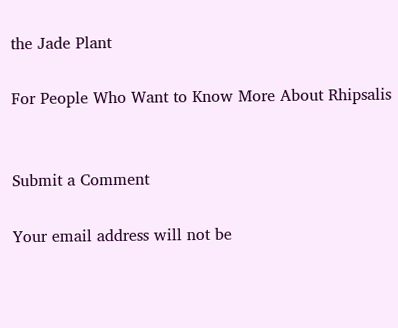the Jade Plant

For People Who Want to Know More About Rhipsalis


Submit a Comment

Your email address will not be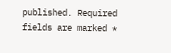published. Required fields are marked *